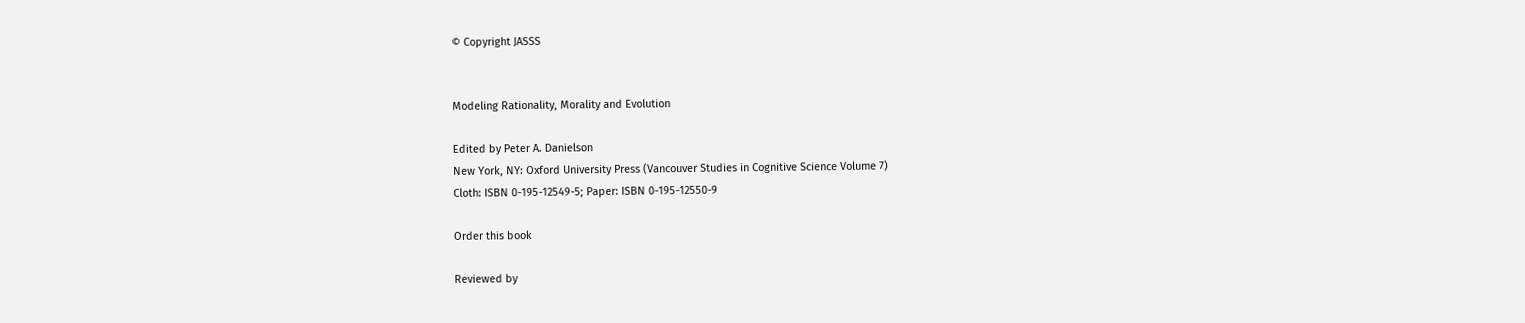© Copyright JASSS


Modeling Rationality, Morality and Evolution

Edited by Peter A. Danielson
New York, NY: Oxford University Press (Vancouver Studies in Cognitive Science Volume 7)
Cloth: ISBN 0-195-12549-5; Paper: ISBN 0-195-12550-9

Order this book

Reviewed by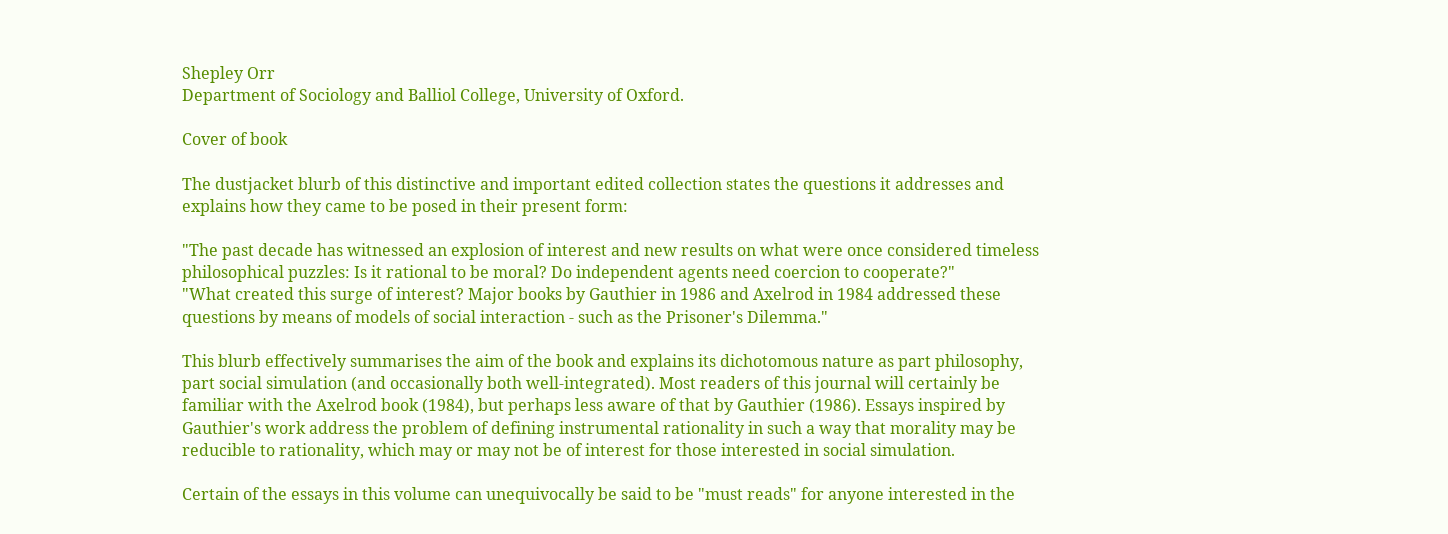Shepley Orr
Department of Sociology and Balliol College, University of Oxford.

Cover of book

The dustjacket blurb of this distinctive and important edited collection states the questions it addresses and explains how they came to be posed in their present form:

"The past decade has witnessed an explosion of interest and new results on what were once considered timeless philosophical puzzles: Is it rational to be moral? Do independent agents need coercion to cooperate?"
"What created this surge of interest? Major books by Gauthier in 1986 and Axelrod in 1984 addressed these questions by means of models of social interaction - such as the Prisoner's Dilemma."

This blurb effectively summarises the aim of the book and explains its dichotomous nature as part philosophy, part social simulation (and occasionally both well-integrated). Most readers of this journal will certainly be familiar with the Axelrod book (1984), but perhaps less aware of that by Gauthier (1986). Essays inspired by Gauthier's work address the problem of defining instrumental rationality in such a way that morality may be reducible to rationality, which may or may not be of interest for those interested in social simulation.

Certain of the essays in this volume can unequivocally be said to be "must reads" for anyone interested in the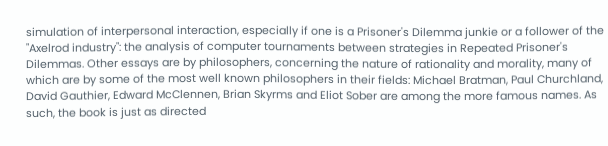simulation of interpersonal interaction, especially if one is a Prisoner's Dilemma junkie or a follower of the "Axelrod industry": the analysis of computer tournaments between strategies in Repeated Prisoner's Dilemmas. Other essays are by philosophers, concerning the nature of rationality and morality, many of which are by some of the most well known philosophers in their fields: Michael Bratman, Paul Churchland, David Gauthier, Edward McClennen, Brian Skyrms and Eliot Sober are among the more famous names. As such, the book is just as directed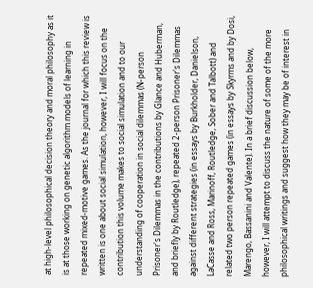at high-level philosophical decision theory and moral philosophy as it is at those working on genetic algorithm models of learning in repeated mixed-motive games. As the journal for which this review is written is one about social simulation, however, I will focus on the contribution this volume makes to social simulation and to our understanding of cooperation in social dilemmas (N-person Prisoner's Dilemmas in the contributions by Glance and Huberman, and briefly by Routledge), repeated 2-person Prisoner's Dilemmas against different strategies (in essays by Burkholder, Danielson, LaCasse and Ross, Marinoff, Routledge, Sober and Talbott) and related two person repeated games (in essays by Skyrms and by Dosi, Marengo, Bassanini and Valente). In a brief discussion below, however, I will attempt to discuss the nature of some of the more philosophical writings and suggest how they may be of interest in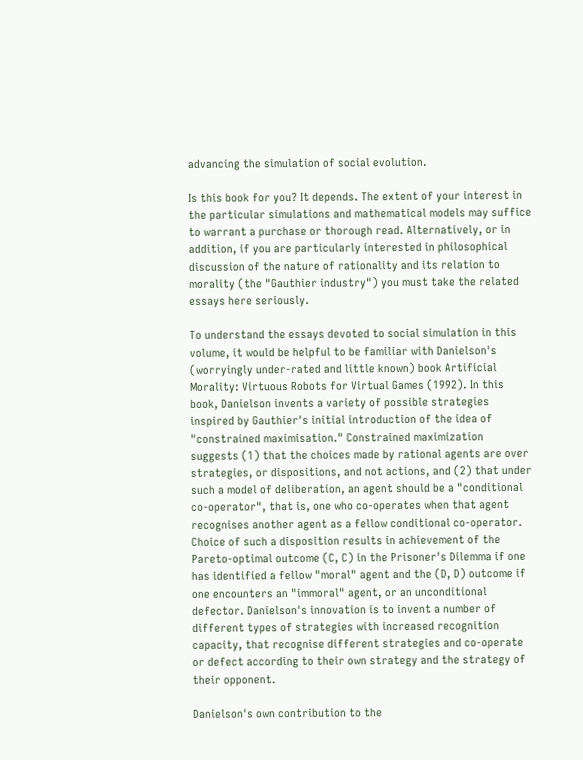advancing the simulation of social evolution.

Is this book for you? It depends. The extent of your interest in the particular simulations and mathematical models may suffice to warrant a purchase or thorough read. Alternatively, or in addition, if you are particularly interested in philosophical discussion of the nature of rationality and its relation to morality (the "Gauthier industry") you must take the related essays here seriously.

To understand the essays devoted to social simulation in this volume, it would be helpful to be familiar with Danielson's (worryingly under-rated and little known) book Artificial Morality: Virtuous Robots for Virtual Games (1992). In this book, Danielson invents a variety of possible strategies inspired by Gauthier's initial introduction of the idea of "constrained maximisation." Constrained maximization suggests (1) that the choices made by rational agents are over strategies, or dispositions, and not actions, and (2) that under such a model of deliberation, an agent should be a "conditional co-operator", that is, one who co-operates when that agent recognises another agent as a fellow conditional co-operator. Choice of such a disposition results in achievement of the Pareto-optimal outcome (C, C) in the Prisoner's Dilemma if one has identified a fellow "moral" agent and the (D, D) outcome if one encounters an "immoral" agent, or an unconditional defector. Danielson's innovation is to invent a number of different types of strategies with increased recognition capacity, that recognise different strategies and co-operate or defect according to their own strategy and the strategy of their opponent.

Danielson's own contribution to the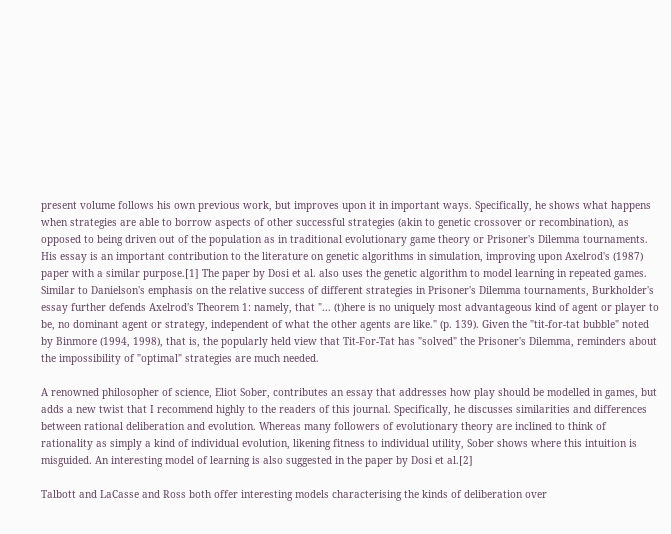present volume follows his own previous work, but improves upon it in important ways. Specifically, he shows what happens when strategies are able to borrow aspects of other successful strategies (akin to genetic crossover or recombination), as opposed to being driven out of the population as in traditional evolutionary game theory or Prisoner's Dilemma tournaments. His essay is an important contribution to the literature on genetic algorithms in simulation, improving upon Axelrod's (1987) paper with a similar purpose.[1] The paper by Dosi et al. also uses the genetic algorithm to model learning in repeated games. Similar to Danielson's emphasis on the relative success of different strategies in Prisoner's Dilemma tournaments, Burkholder's essay further defends Axelrod's Theorem 1: namely, that "... (t)here is no uniquely most advantageous kind of agent or player to be, no dominant agent or strategy, independent of what the other agents are like." (p. 139). Given the "tit-for-tat bubble" noted by Binmore (1994, 1998), that is, the popularly held view that Tit-For-Tat has "solved" the Prisoner's Dilemma, reminders about the impossibility of "optimal" strategies are much needed.

A renowned philosopher of science, Eliot Sober, contributes an essay that addresses how play should be modelled in games, but adds a new twist that I recommend highly to the readers of this journal. Specifically, he discusses similarities and differences between rational deliberation and evolution. Whereas many followers of evolutionary theory are inclined to think of rationality as simply a kind of individual evolution, likening fitness to individual utility, Sober shows where this intuition is misguided. An interesting model of learning is also suggested in the paper by Dosi et al.[2]

Talbott and LaCasse and Ross both offer interesting models characterising the kinds of deliberation over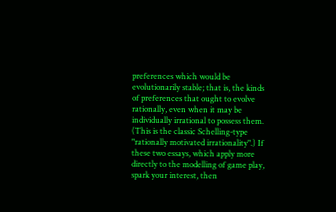preferences which would be evolutionarily stable; that is, the kinds of preferences that ought to evolve rationally, even when it may be individually irrational to possess them. (This is the classic Schelling-type "rationally motivated irrationality".) If these two essays, which apply more directly to the modelling of game play, spark your interest, then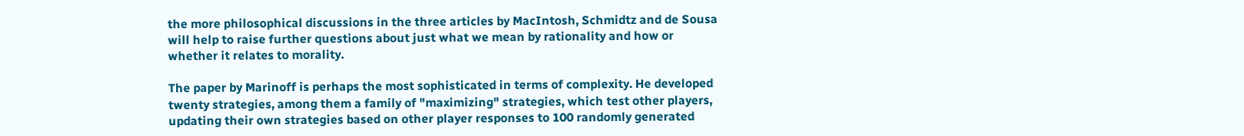the more philosophical discussions in the three articles by MacIntosh, Schmidtz and de Sousa will help to raise further questions about just what we mean by rationality and how or whether it relates to morality.

The paper by Marinoff is perhaps the most sophisticated in terms of complexity. He developed twenty strategies, among them a family of "maximizing" strategies, which test other players, updating their own strategies based on other player responses to 100 randomly generated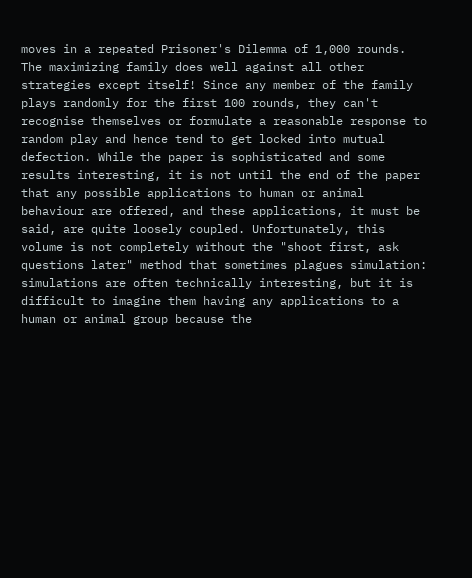moves in a repeated Prisoner's Dilemma of 1,000 rounds. The maximizing family does well against all other strategies except itself! Since any member of the family plays randomly for the first 100 rounds, they can't recognise themselves or formulate a reasonable response to random play and hence tend to get locked into mutual defection. While the paper is sophisticated and some results interesting, it is not until the end of the paper that any possible applications to human or animal behaviour are offered, and these applications, it must be said, are quite loosely coupled. Unfortunately, this volume is not completely without the "shoot first, ask questions later" method that sometimes plagues simulation: simulations are often technically interesting, but it is difficult to imagine them having any applications to a human or animal group because the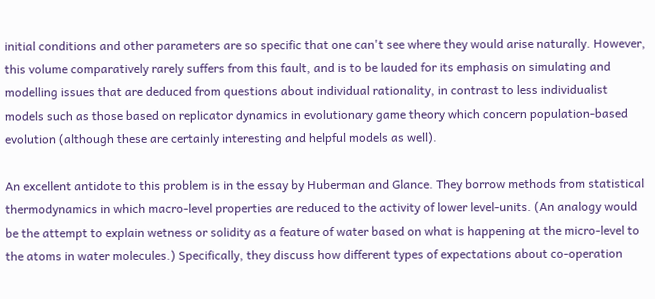initial conditions and other parameters are so specific that one can't see where they would arise naturally. However, this volume comparatively rarely suffers from this fault, and is to be lauded for its emphasis on simulating and modelling issues that are deduced from questions about individual rationality, in contrast to less individualist models such as those based on replicator dynamics in evolutionary game theory which concern population-based evolution (although these are certainly interesting and helpful models as well).

An excellent antidote to this problem is in the essay by Huberman and Glance. They borrow methods from statistical thermodynamics in which macro-level properties are reduced to the activity of lower level-units. (An analogy would be the attempt to explain wetness or solidity as a feature of water based on what is happening at the micro-level to the atoms in water molecules.) Specifically, they discuss how different types of expectations about co-operation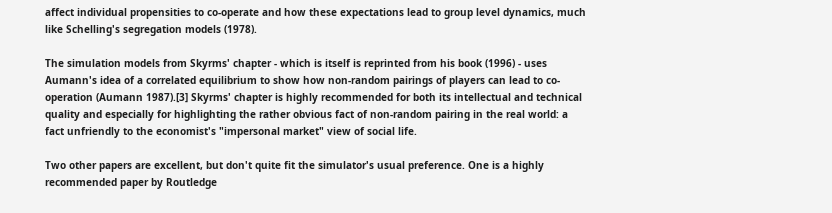affect individual propensities to co-operate and how these expectations lead to group level dynamics, much like Schelling's segregation models (1978).

The simulation models from Skyrms' chapter - which is itself is reprinted from his book (1996) - uses Aumann's idea of a correlated equilibrium to show how non-random pairings of players can lead to co-operation (Aumann 1987).[3] Skyrms' chapter is highly recommended for both its intellectual and technical quality and especially for highlighting the rather obvious fact of non-random pairing in the real world: a fact unfriendly to the economist's "impersonal market" view of social life.

Two other papers are excellent, but don't quite fit the simulator's usual preference. One is a highly recommended paper by Routledge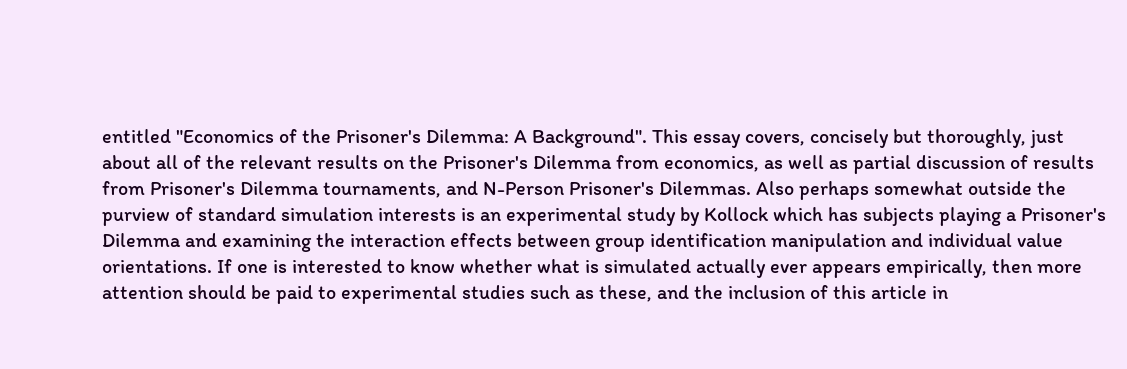entitled "Economics of the Prisoner's Dilemma: A Background". This essay covers, concisely but thoroughly, just about all of the relevant results on the Prisoner's Dilemma from economics, as well as partial discussion of results from Prisoner's Dilemma tournaments, and N-Person Prisoner's Dilemmas. Also perhaps somewhat outside the purview of standard simulation interests is an experimental study by Kollock which has subjects playing a Prisoner's Dilemma and examining the interaction effects between group identification manipulation and individual value orientations. If one is interested to know whether what is simulated actually ever appears empirically, then more attention should be paid to experimental studies such as these, and the inclusion of this article in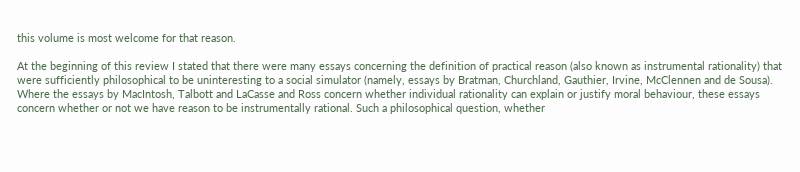this volume is most welcome for that reason.

At the beginning of this review I stated that there were many essays concerning the definition of practical reason (also known as instrumental rationality) that were sufficiently philosophical to be uninteresting to a social simulator (namely, essays by Bratman, Churchland, Gauthier, Irvine, McClennen and de Sousa). Where the essays by MacIntosh, Talbott and LaCasse and Ross concern whether individual rationality can explain or justify moral behaviour, these essays concern whether or not we have reason to be instrumentally rational. Such a philosophical question, whether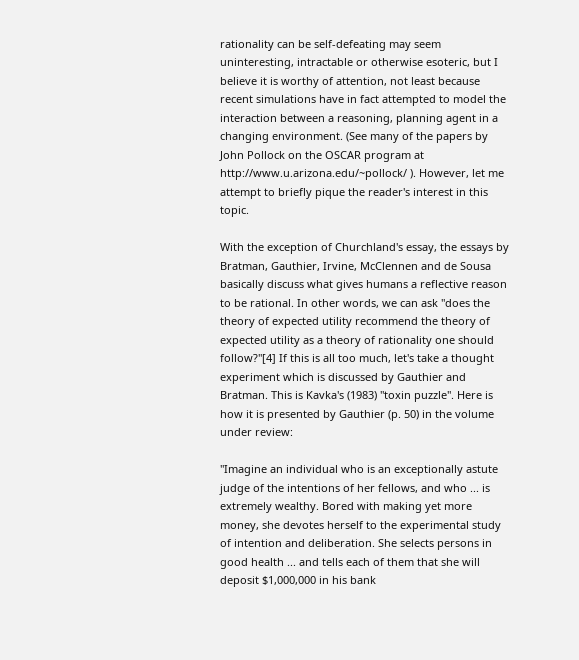rationality can be self-defeating may seem uninteresting, intractable or otherwise esoteric, but I believe it is worthy of attention, not least because recent simulations have in fact attempted to model the interaction between a reasoning, planning agent in a changing environment. (See many of the papers by John Pollock on the OSCAR program at http://www.u.arizona.edu/~pollock/ ). However, let me attempt to briefly pique the reader's interest in this topic.

With the exception of Churchland's essay, the essays by Bratman, Gauthier, Irvine, McClennen and de Sousa basically discuss what gives humans a reflective reason to be rational. In other words, we can ask "does the theory of expected utility recommend the theory of expected utility as a theory of rationality one should follow?"[4] If this is all too much, let's take a thought experiment which is discussed by Gauthier and Bratman. This is Kavka's (1983) "toxin puzzle". Here is how it is presented by Gauthier (p. 50) in the volume under review:

"Imagine an individual who is an exceptionally astute judge of the intentions of her fellows, and who ... is extremely wealthy. Bored with making yet more money, she devotes herself to the experimental study of intention and deliberation. She selects persons in good health ... and tells each of them that she will deposit $1,000,000 in his bank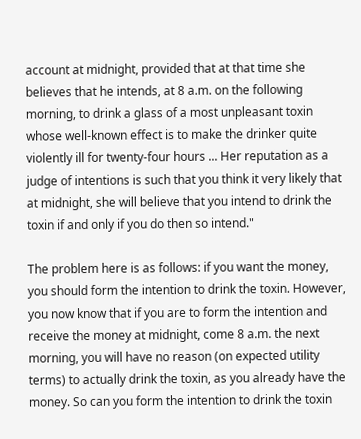account at midnight, provided that at that time she believes that he intends, at 8 a.m. on the following morning, to drink a glass of a most unpleasant toxin whose well-known effect is to make the drinker quite violently ill for twenty-four hours ... Her reputation as a judge of intentions is such that you think it very likely that at midnight, she will believe that you intend to drink the toxin if and only if you do then so intend."

The problem here is as follows: if you want the money, you should form the intention to drink the toxin. However, you now know that if you are to form the intention and receive the money at midnight, come 8 a.m. the next morning, you will have no reason (on expected utility terms) to actually drink the toxin, as you already have the money. So can you form the intention to drink the toxin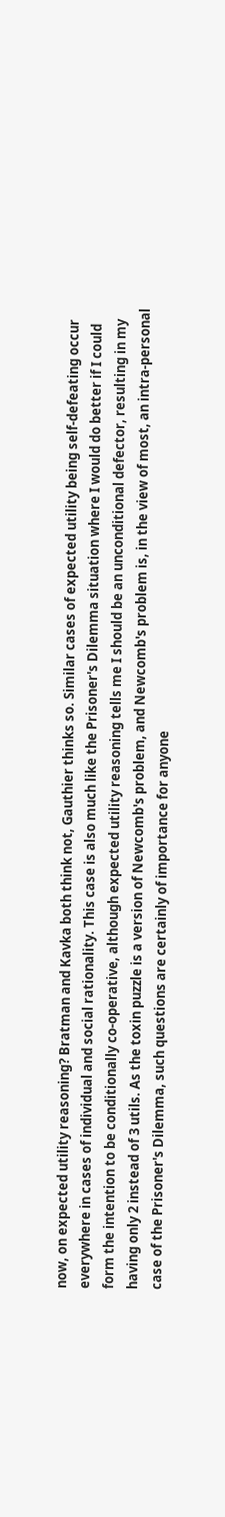now, on expected utility reasoning? Bratman and Kavka both think not, Gauthier thinks so. Similar cases of expected utility being self-defeating occur everywhere in cases of individual and social rationality. This case is also much like the Prisoner's Dilemma situation where I would do better if I could form the intention to be conditionally co-operative, although expected utility reasoning tells me I should be an unconditional defector, resulting in my having only 2 instead of 3 utils. As the toxin puzzle is a version of Newcomb's problem, and Newcomb's problem is, in the view of most, an intra-personal case of the Prisoner's Dilemma, such questions are certainly of importance for anyone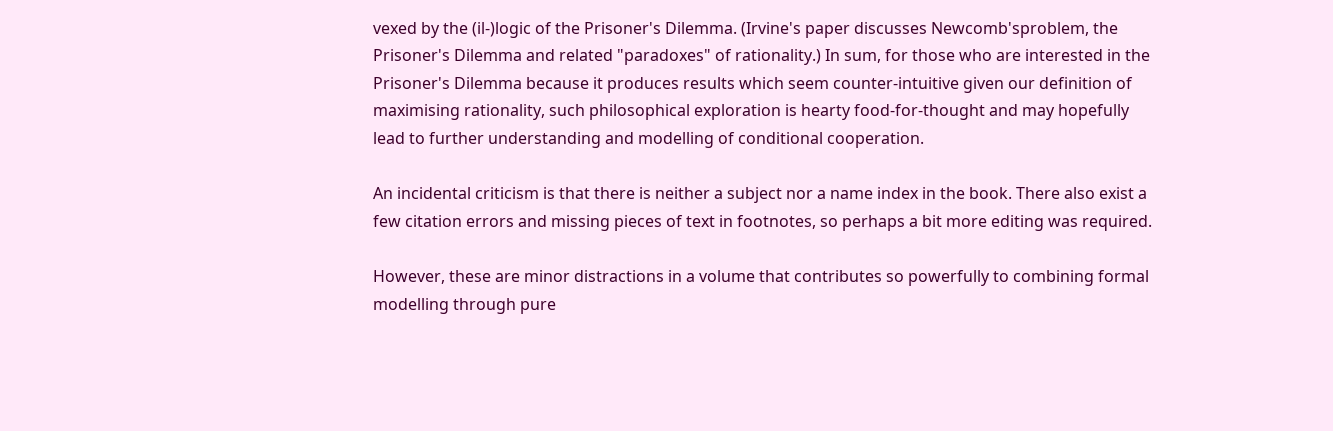vexed by the (il-)logic of the Prisoner's Dilemma. (Irvine's paper discusses Newcomb'sproblem, the Prisoner's Dilemma and related "paradoxes" of rationality.) In sum, for those who are interested in the Prisoner's Dilemma because it produces results which seem counter-intuitive given our definition of maximising rationality, such philosophical exploration is hearty food-for-thought and may hopefully lead to further understanding and modelling of conditional cooperation.

An incidental criticism is that there is neither a subject nor a name index in the book. There also exist a few citation errors and missing pieces of text in footnotes, so perhaps a bit more editing was required.

However, these are minor distractions in a volume that contributes so powerfully to combining formal modelling through pure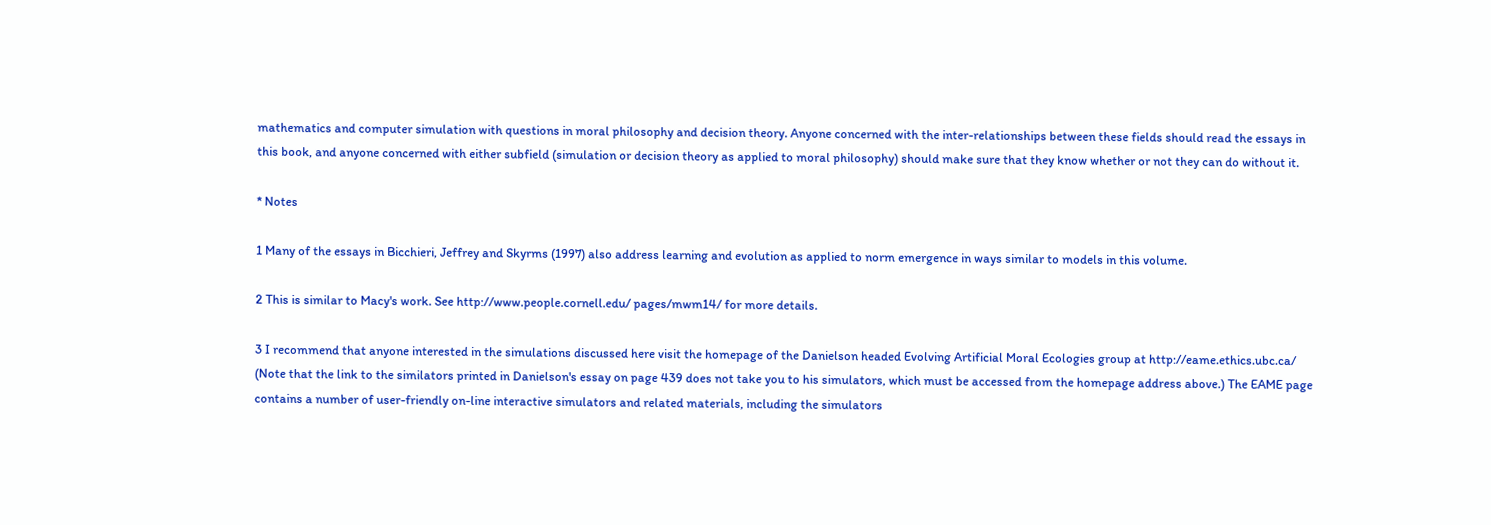mathematics and computer simulation with questions in moral philosophy and decision theory. Anyone concerned with the inter-relationships between these fields should read the essays in this book, and anyone concerned with either subfield (simulation or decision theory as applied to moral philosophy) should make sure that they know whether or not they can do without it.

* Notes

1 Many of the essays in Bicchieri, Jeffrey and Skyrms (1997) also address learning and evolution as applied to norm emergence in ways similar to models in this volume.

2 This is similar to Macy's work. See http://www.people.cornell.edu/ pages/mwm14/ for more details.

3 I recommend that anyone interested in the simulations discussed here visit the homepage of the Danielson headed Evolving Artificial Moral Ecologies group at http://eame.ethics.ubc.ca/ (Note that the link to the similators printed in Danielson's essay on page 439 does not take you to his simulators, which must be accessed from the homepage address above.) The EAME page contains a number of user-friendly on-line interactive simulators and related materials, including the simulators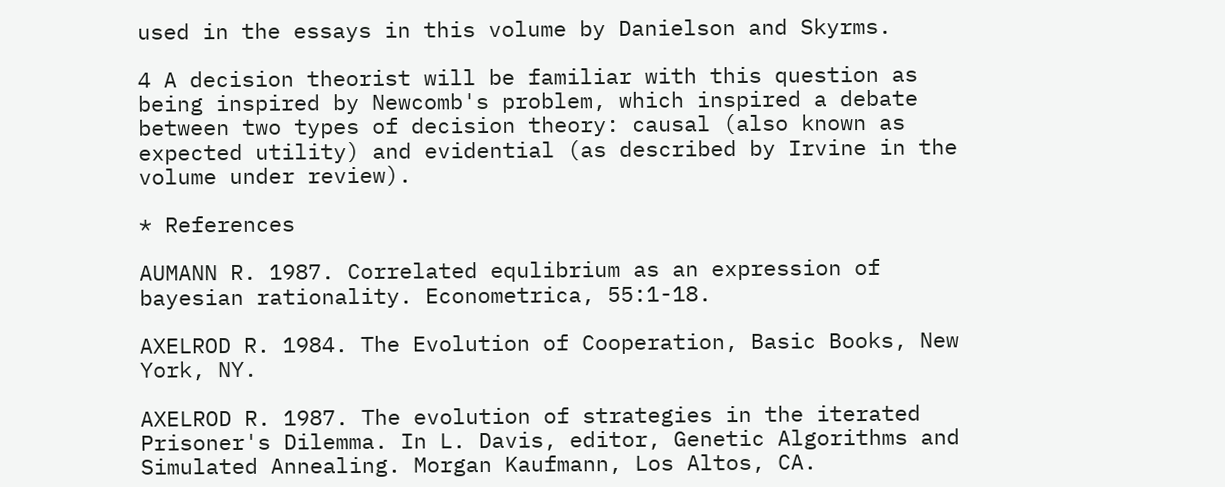used in the essays in this volume by Danielson and Skyrms.

4 A decision theorist will be familiar with this question as being inspired by Newcomb's problem, which inspired a debate between two types of decision theory: causal (also known as expected utility) and evidential (as described by Irvine in the volume under review).

* References

AUMANN R. 1987. Correlated equlibrium as an expression of bayesian rationality. Econometrica, 55:1-18.

AXELROD R. 1984. The Evolution of Cooperation, Basic Books, New York, NY.

AXELROD R. 1987. The evolution of strategies in the iterated Prisoner's Dilemma. In L. Davis, editor, Genetic Algorithms and Simulated Annealing. Morgan Kaufmann, Los Altos, CA.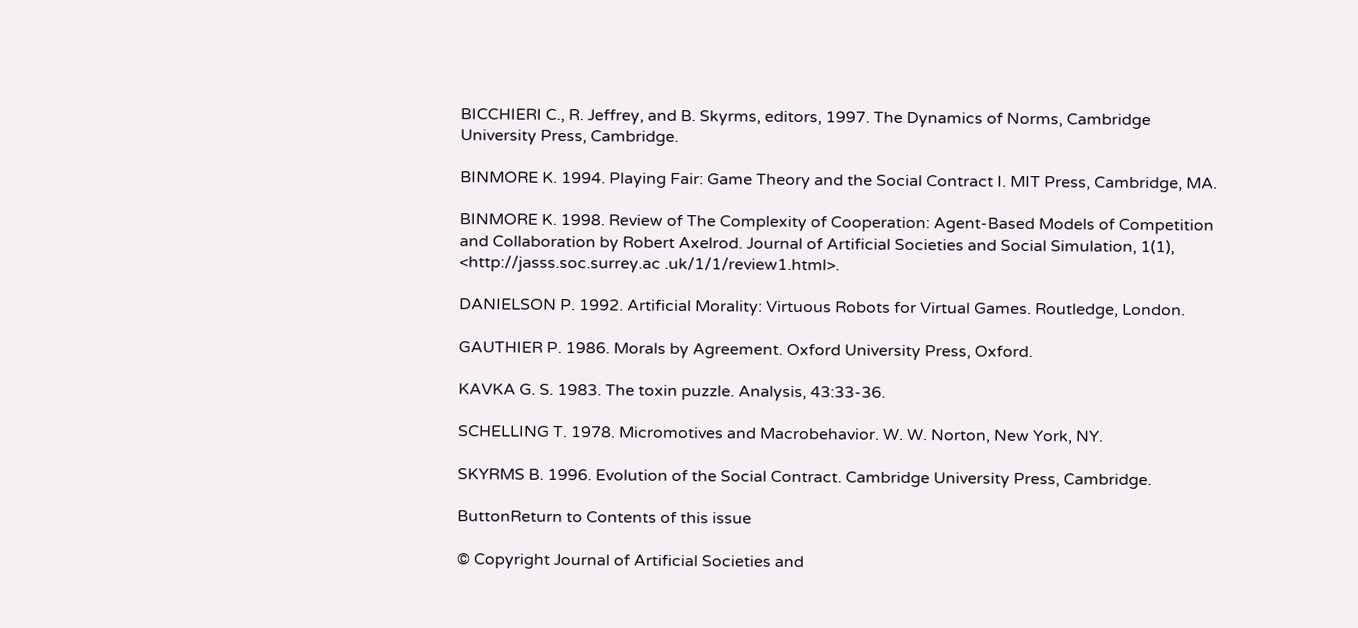BICCHIERI C., R. Jeffrey, and B. Skyrms, editors, 1997. The Dynamics of Norms, Cambridge University Press, Cambridge.

BINMORE K. 1994. Playing Fair: Game Theory and the Social Contract I. MIT Press, Cambridge, MA.

BINMORE K. 1998. Review of The Complexity of Cooperation: Agent-Based Models of Competition and Collaboration by Robert Axelrod. Journal of Artificial Societies and Social Simulation, 1(1), <http://jasss.soc.surrey.ac .uk/1/1/review1.html>.

DANIELSON P. 1992. Artificial Morality: Virtuous Robots for Virtual Games. Routledge, London.

GAUTHIER P. 1986. Morals by Agreement. Oxford University Press, Oxford.

KAVKA G. S. 1983. The toxin puzzle. Analysis, 43:33-36.

SCHELLING T. 1978. Micromotives and Macrobehavior. W. W. Norton, New York, NY.

SKYRMS B. 1996. Evolution of the Social Contract. Cambridge University Press, Cambridge.

ButtonReturn to Contents of this issue

© Copyright Journal of Artificial Societies and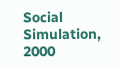Social Simulation, 2000